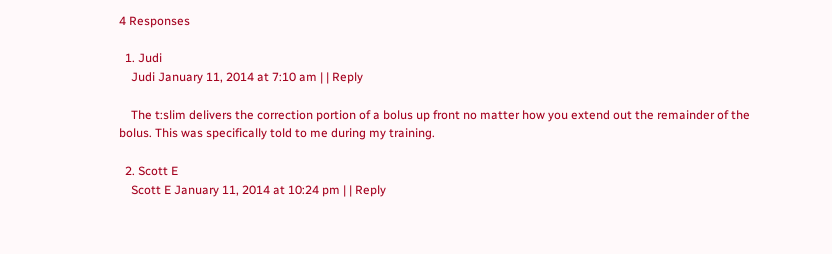4 Responses

  1. Judi
    Judi January 11, 2014 at 7:10 am | | Reply

    The t:slim delivers the correction portion of a bolus up front no matter how you extend out the remainder of the bolus. This was specifically told to me during my training.

  2. Scott E
    Scott E January 11, 2014 at 10:24 pm | | Reply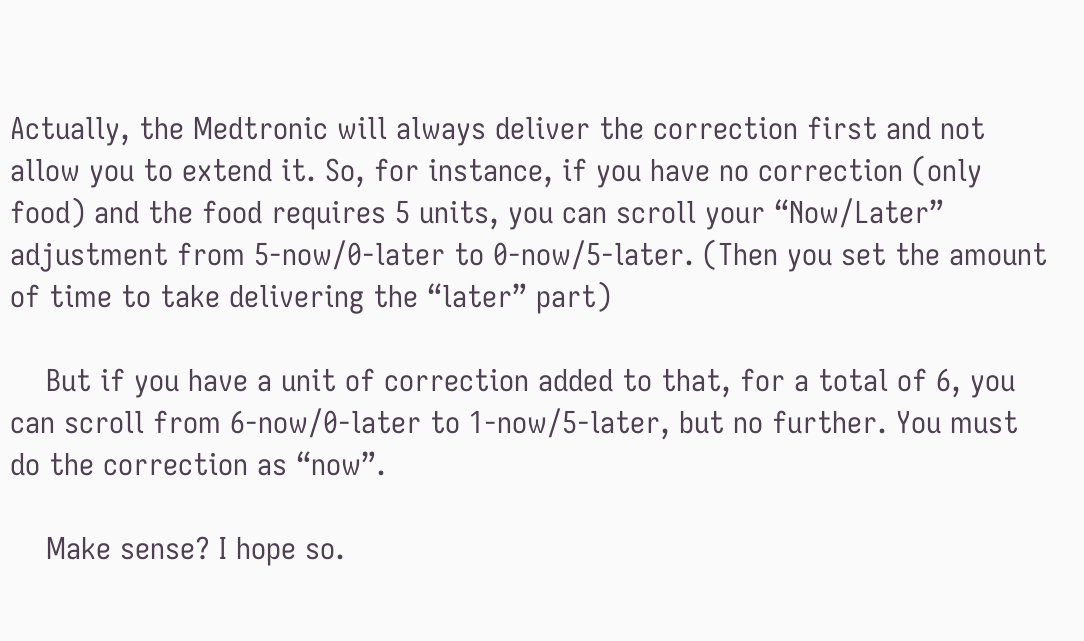Actually, the Medtronic will always deliver the correction first and not allow you to extend it. So, for instance, if you have no correction (only food) and the food requires 5 units, you can scroll your “Now/Later” adjustment from 5-now/0-later to 0-now/5-later. (Then you set the amount of time to take delivering the “later” part)

    But if you have a unit of correction added to that, for a total of 6, you can scroll from 6-now/0-later to 1-now/5-later, but no further. You must do the correction as “now”.

    Make sense? I hope so.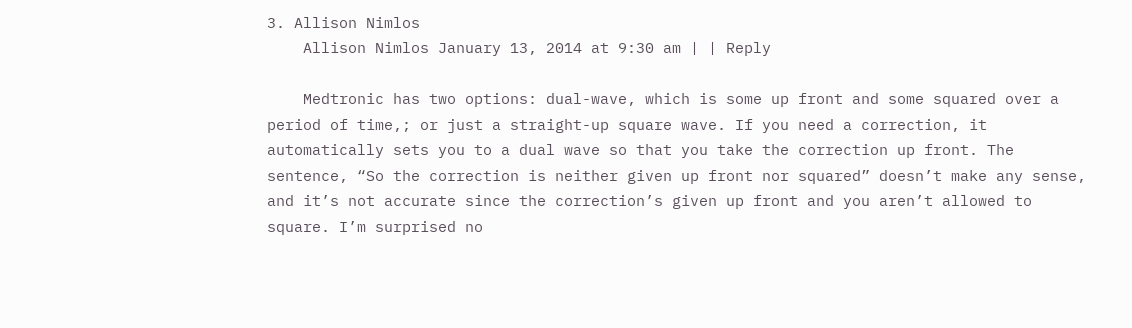3. Allison Nimlos
    Allison Nimlos January 13, 2014 at 9:30 am | | Reply

    Medtronic has two options: dual-wave, which is some up front and some squared over a period of time,; or just a straight-up square wave. If you need a correction, it automatically sets you to a dual wave so that you take the correction up front. The sentence, “So the correction is neither given up front nor squared” doesn’t make any sense, and it’s not accurate since the correction’s given up front and you aren’t allowed to square. I’m surprised no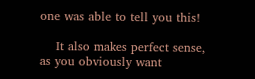one was able to tell you this!

    It also makes perfect sense, as you obviously want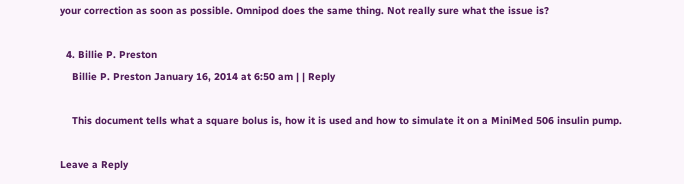your correction as soon as possible. Omnipod does the same thing. Not really sure what the issue is?

  4. Billie P. Preston
    Billie P. Preston January 16, 2014 at 6:50 am | | Reply

    This document tells what a square bolus is, how it is used and how to simulate it on a MiniMed 506 insulin pump.

Leave a Reply